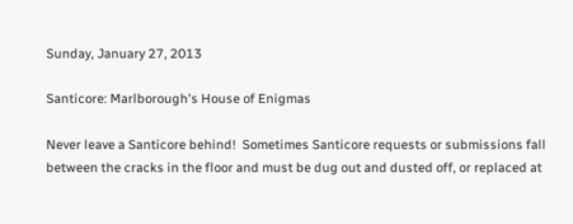Sunday, January 27, 2013

Santicore: Marlborough's House of Enigmas

Never leave a Santicore behind!  Sometimes Santicore requests or submissions fall between the cracks in the floor and must be dug out and dusted off, or replaced at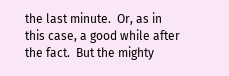the last minute.  Or, as in this case, a good while after the fact.  But the mighty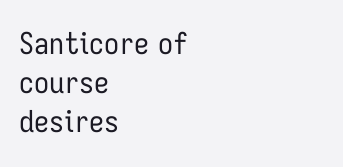Santicore of course desires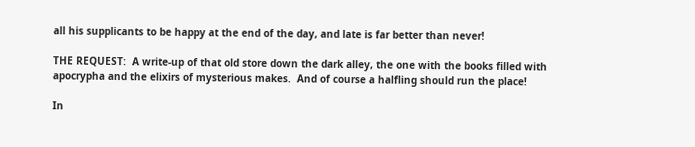all his supplicants to be happy at the end of the day, and late is far better than never!

THE REQUEST:  A write-up of that old store down the dark alley, the one with the books filled with apocrypha and the elixirs of mysterious makes.  And of course a halfling should run the place!

In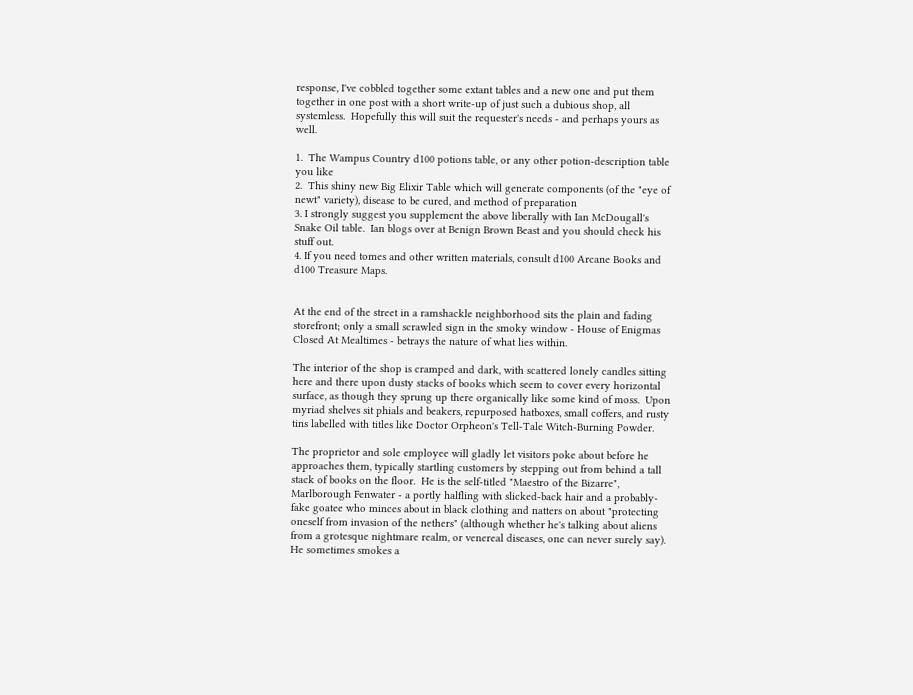response, I've cobbled together some extant tables and a new one and put them together in one post with a short write-up of just such a dubious shop, all systemless.  Hopefully this will suit the requester's needs - and perhaps yours as well.

1.  The Wampus Country d100 potions table, or any other potion-description table you like
2.  This shiny new Big Elixir Table which will generate components (of the "eye of newt" variety), disease to be cured, and method of preparation
3. I strongly suggest you supplement the above liberally with Ian McDougall's Snake Oil table.  Ian blogs over at Benign Brown Beast and you should check his stuff out.
4. If you need tomes and other written materials, consult d100 Arcane Books and d100 Treasure Maps.


At the end of the street in a ramshackle neighborhood sits the plain and fading storefront; only a small scrawled sign in the smoky window - House of Enigmas Closed At Mealtimes - betrays the nature of what lies within.

The interior of the shop is cramped and dark, with scattered lonely candles sitting here and there upon dusty stacks of books which seem to cover every horizontal surface, as though they sprung up there organically like some kind of moss.  Upon myriad shelves sit phials and beakers, repurposed hatboxes, small coffers, and rusty tins labelled with titles like Doctor Orpheon's Tell-Tale Witch-Burning Powder.

The proprietor and sole employee will gladly let visitors poke about before he approaches them, typically startling customers by stepping out from behind a tall stack of books on the floor.  He is the self-titled "Maestro of the Bizarre", Marlborough Fenwater - a portly halfling with slicked-back hair and a probably-fake goatee who minces about in black clothing and natters on about "protecting oneself from invasion of the nethers" (although whether he's talking about aliens from a grotesque nightmare realm, or venereal diseases, one can never surely say).  He sometimes smokes a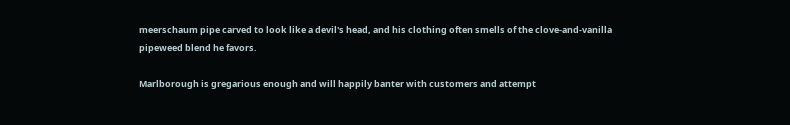meerschaum pipe carved to look like a devil's head, and his clothing often smells of the clove-and-vanilla pipeweed blend he favors.

Marlborough is gregarious enough and will happily banter with customers and attempt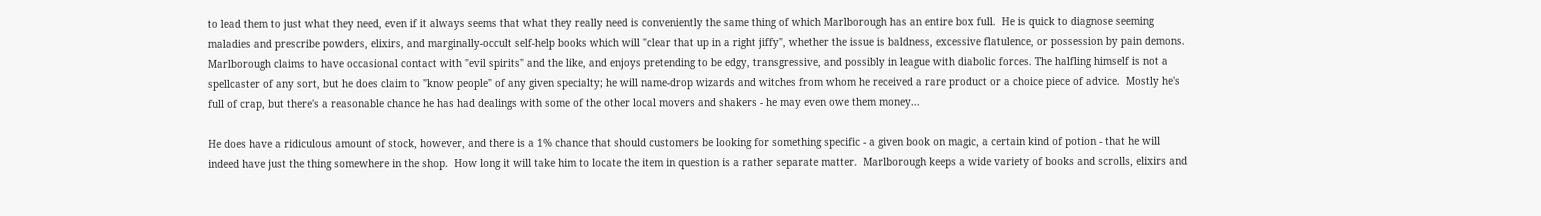to lead them to just what they need, even if it always seems that what they really need is conveniently the same thing of which Marlborough has an entire box full.  He is quick to diagnose seeming maladies and prescribe powders, elixirs, and marginally-occult self-help books which will "clear that up in a right jiffy", whether the issue is baldness, excessive flatulence, or possession by pain demons.  Marlborough claims to have occasional contact with "evil spirits" and the like, and enjoys pretending to be edgy, transgressive, and possibly in league with diabolic forces. The halfling himself is not a spellcaster of any sort, but he does claim to "know people" of any given specialty; he will name-drop wizards and witches from whom he received a rare product or a choice piece of advice.  Mostly he's full of crap, but there's a reasonable chance he has had dealings with some of the other local movers and shakers - he may even owe them money...

He does have a ridiculous amount of stock, however, and there is a 1% chance that should customers be looking for something specific - a given book on magic, a certain kind of potion - that he will indeed have just the thing somewhere in the shop.  How long it will take him to locate the item in question is a rather separate matter.  Marlborough keeps a wide variety of books and scrolls, elixirs and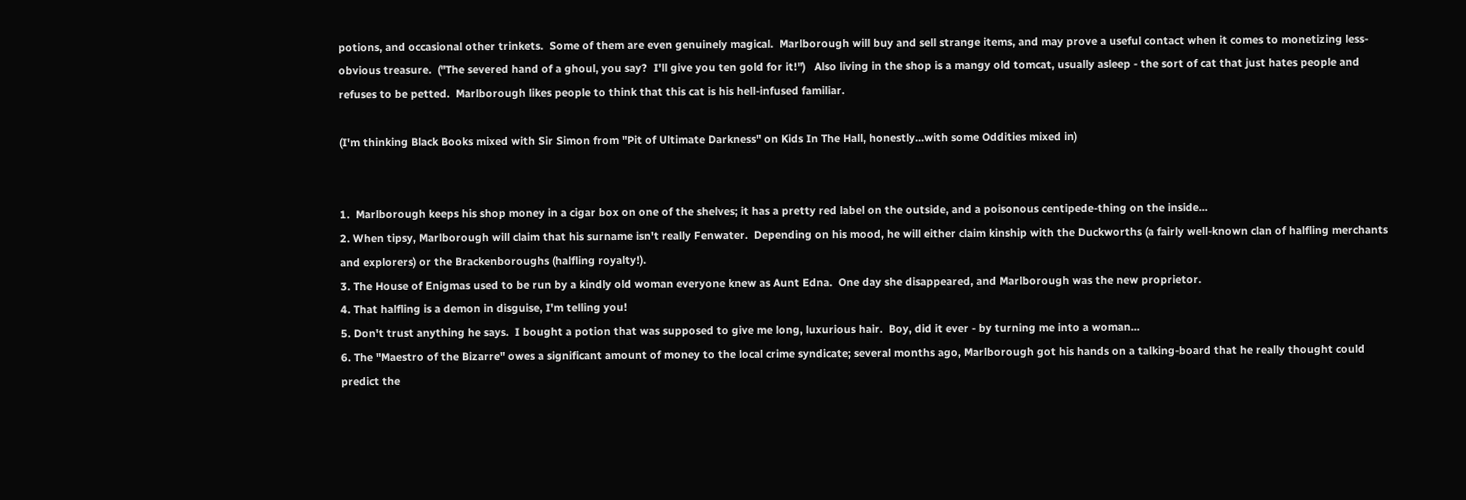potions, and occasional other trinkets.  Some of them are even genuinely magical.  Marlborough will buy and sell strange items, and may prove a useful contact when it comes to monetizing less-obvious treasure.  ("The severed hand of a ghoul, you say?  I'll give you ten gold for it!")   Also living in the shop is a mangy old tomcat, usually asleep - the sort of cat that just hates people and refuses to be petted.  Marlborough likes people to think that this cat is his hell-infused familiar.

(I'm thinking Black Books mixed with Sir Simon from "Pit of Ultimate Darkness" on Kids In The Hall, honestly...with some Oddities mixed in)


1.  Marlborough keeps his shop money in a cigar box on one of the shelves; it has a pretty red label on the outside, and a poisonous centipede-thing on the inside...
2. When tipsy, Marlborough will claim that his surname isn't really Fenwater.  Depending on his mood, he will either claim kinship with the Duckworths (a fairly well-known clan of halfling merchants and explorers) or the Brackenboroughs (halfling royalty!).
3. The House of Enigmas used to be run by a kindly old woman everyone knew as Aunt Edna.  One day she disappeared, and Marlborough was the new proprietor.
4. That halfling is a demon in disguise, I'm telling you!
5. Don't trust anything he says.  I bought a potion that was supposed to give me long, luxurious hair.  Boy, did it ever - by turning me into a woman...
6. The "Maestro of the Bizarre" owes a significant amount of money to the local crime syndicate; several months ago, Marlborough got his hands on a talking-board that he really thought could predict the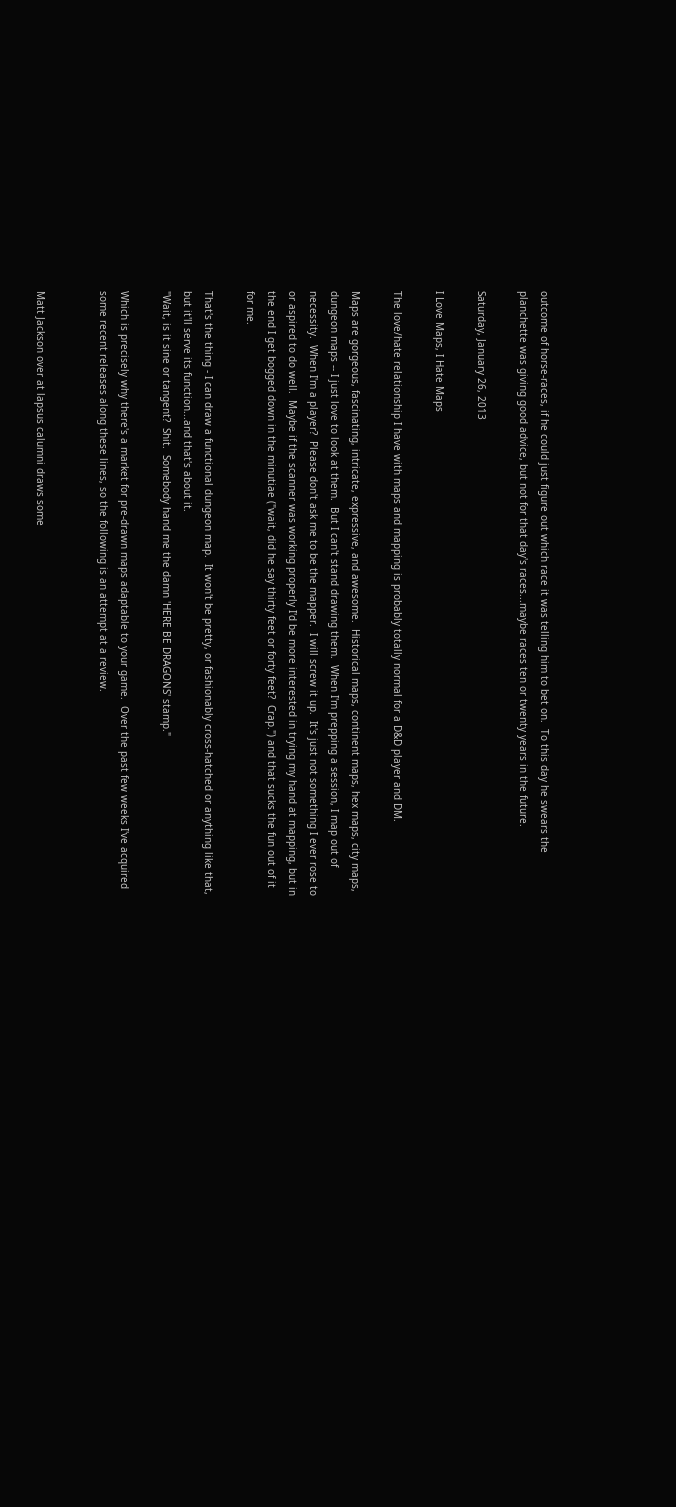outcome of horse-races, if he could just figure out which race it was telling him to bet on.  To this day he swears the planchette was giving good advice, but not for that day's races...maybe races ten or twenty years in the future.

Saturday, January 26, 2013

I Love Maps, I Hate Maps

The love/hate relationship I have with maps and mapping is probably totally normal for a D&D player and DM.

Maps are gorgeous, fascinating, intricate, expressive, and awesome.  Historical maps, continent maps, hex maps, city maps, dungeon maps -- I just love to look at them.  But I can't stand drawing them.  When I'm prepping a session, I map out of necessity.  When I'm a player?  Please don't ask me to be the mapper.  I will screw it up.  It's just not something I ever rose to or aspired to do well.  Maybe if the scanner was working properly I'd be more interested in trying my hand at mapping, but in the end I get bogged down in the minutiae ("wait, did he say thirty feet or forty feet?  Crap.") and that sucks the fun out of it for me.

That's the thing - I can draw a functional dungeon map.  It won't be pretty, or fashionably cross-hatched or anything like that, but it'll serve its function...and that's about it.
"Wait, is it sine or tangent?  Shit.  Somebody hand me the damn 'HERE BE DRAGONS' stamp."

Which is precisely why there's a market for pre-drawn maps adaptable to your game.  Over the past few weeks I've acquired some recent releases along these lines, so the following is an attempt at a review.


Matt Jackson over at lapsus calumni draws some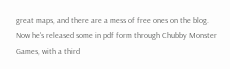great maps, and there are a mess of free ones on the blog. Now he's released some in pdf form through Chubby Monster Games, with a third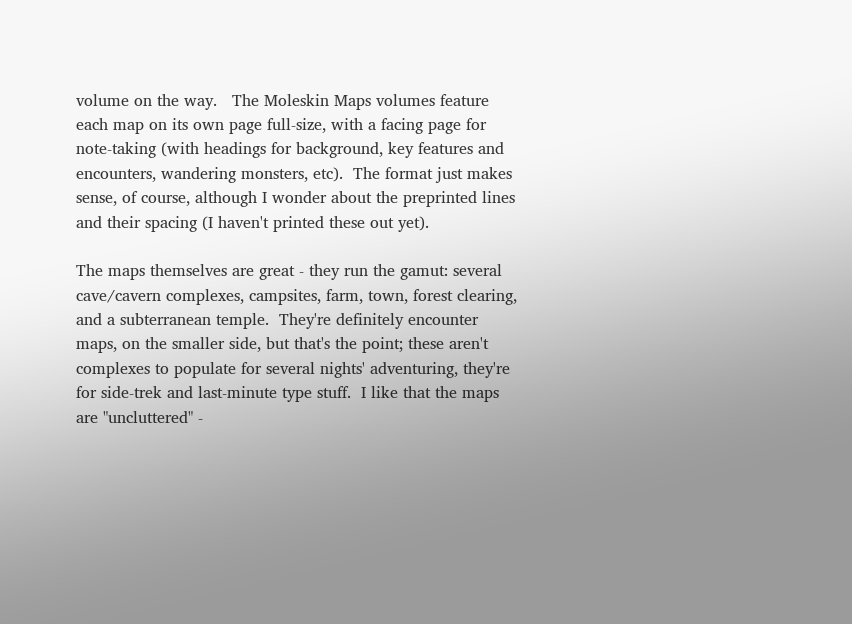volume on the way.   The Moleskin Maps volumes feature each map on its own page full-size, with a facing page for note-taking (with headings for background, key features and encounters, wandering monsters, etc).  The format just makes sense, of course, although I wonder about the preprinted lines and their spacing (I haven't printed these out yet).

The maps themselves are great - they run the gamut: several cave/cavern complexes, campsites, farm, town, forest clearing, and a subterranean temple.  They're definitely encounter maps, on the smaller side, but that's the point; these aren't complexes to populate for several nights' adventuring, they're for side-trek and last-minute type stuff.  I like that the maps are "uncluttered" -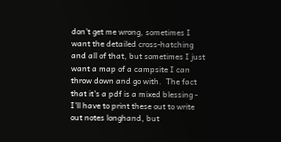don't get me wrong, sometimes I want the detailed cross-hatching and all of that, but sometimes I just want a map of a campsite I can throw down and go with.  The fact that it's a pdf is a mixed blessing - I'll have to print these out to write out notes longhand, but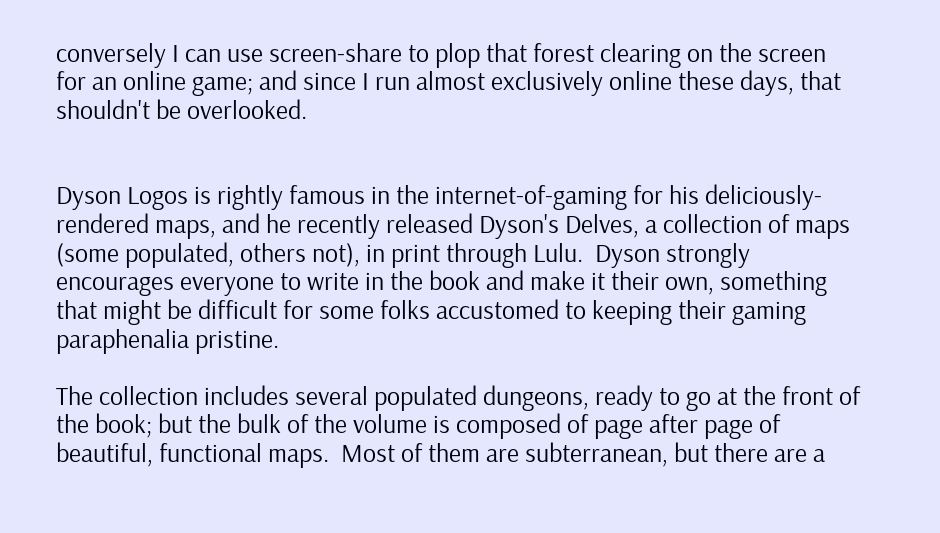conversely I can use screen-share to plop that forest clearing on the screen for an online game; and since I run almost exclusively online these days, that shouldn't be overlooked.


Dyson Logos is rightly famous in the internet-of-gaming for his deliciously-rendered maps, and he recently released Dyson's Delves, a collection of maps (some populated, others not), in print through Lulu.  Dyson strongly encourages everyone to write in the book and make it their own, something that might be difficult for some folks accustomed to keeping their gaming paraphenalia pristine.

The collection includes several populated dungeons, ready to go at the front of the book; but the bulk of the volume is composed of page after page of beautiful, functional maps.  Most of them are subterranean, but there are a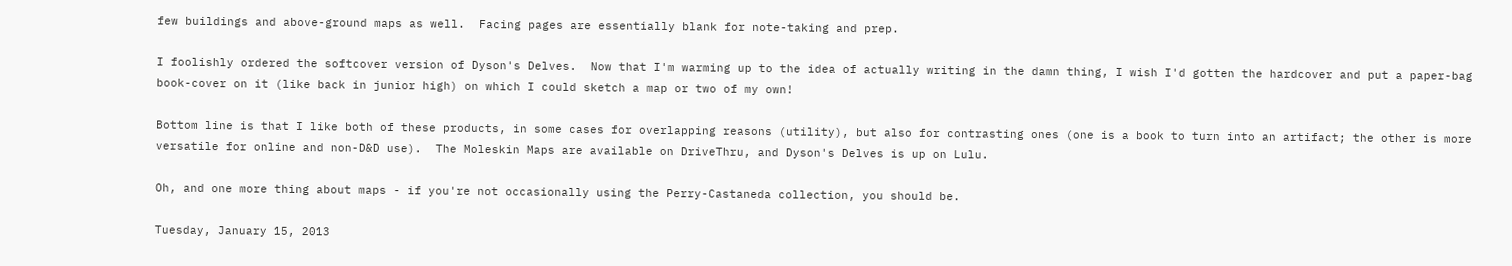few buildings and above-ground maps as well.  Facing pages are essentially blank for note-taking and prep.

I foolishly ordered the softcover version of Dyson's Delves.  Now that I'm warming up to the idea of actually writing in the damn thing, I wish I'd gotten the hardcover and put a paper-bag book-cover on it (like back in junior high) on which I could sketch a map or two of my own!

Bottom line is that I like both of these products, in some cases for overlapping reasons (utility), but also for contrasting ones (one is a book to turn into an artifact; the other is more versatile for online and non-D&D use).  The Moleskin Maps are available on DriveThru, and Dyson's Delves is up on Lulu.

Oh, and one more thing about maps - if you're not occasionally using the Perry-Castaneda collection, you should be.

Tuesday, January 15, 2013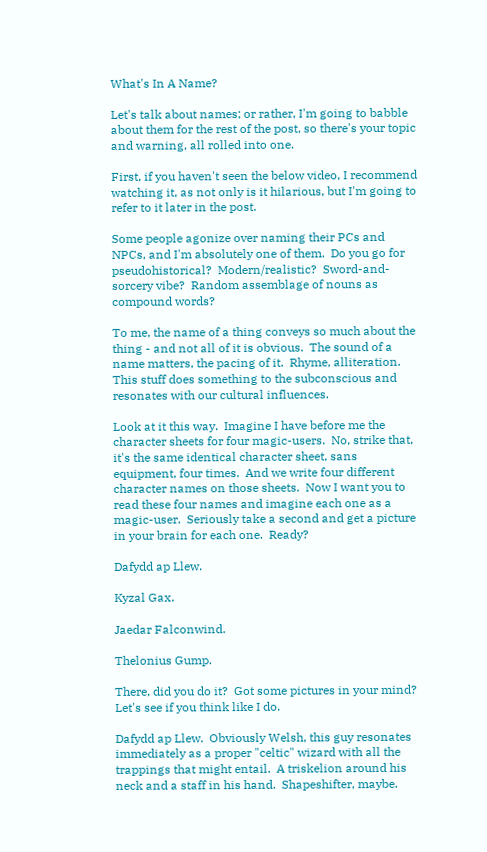What's In A Name?

Let's talk about names; or rather, I'm going to babble about them for the rest of the post, so there's your topic and warning, all rolled into one.

First, if you haven't seen the below video, I recommend watching it, as not only is it hilarious, but I'm going to refer to it later in the post.

Some people agonize over naming their PCs and NPCs, and I'm absolutely one of them.  Do you go for pseudohistorical?  Modern/realistic?  Sword-and-sorcery vibe?  Random assemblage of nouns as compound words?

To me, the name of a thing conveys so much about the thing - and not all of it is obvious.  The sound of a name matters, the pacing of it.  Rhyme, alliteration.  This stuff does something to the subconscious and resonates with our cultural influences.

Look at it this way.  Imagine I have before me the character sheets for four magic-users.  No, strike that, it's the same identical character sheet, sans equipment, four times.  And we write four different character names on those sheets.  Now I want you to read these four names and imagine each one as a magic-user.  Seriously take a second and get a picture in your brain for each one.  Ready?

Dafydd ap Llew.

Kyzal Gax.

Jaedar Falconwind.

Thelonius Gump.

There, did you do it?  Got some pictures in your mind?  Let's see if you think like I do.

Dafydd ap Llew.  Obviously Welsh, this guy resonates immediately as a proper "celtic" wizard with all the trappings that might entail.  A triskelion around his neck and a staff in his hand.  Shapeshifter, maybe.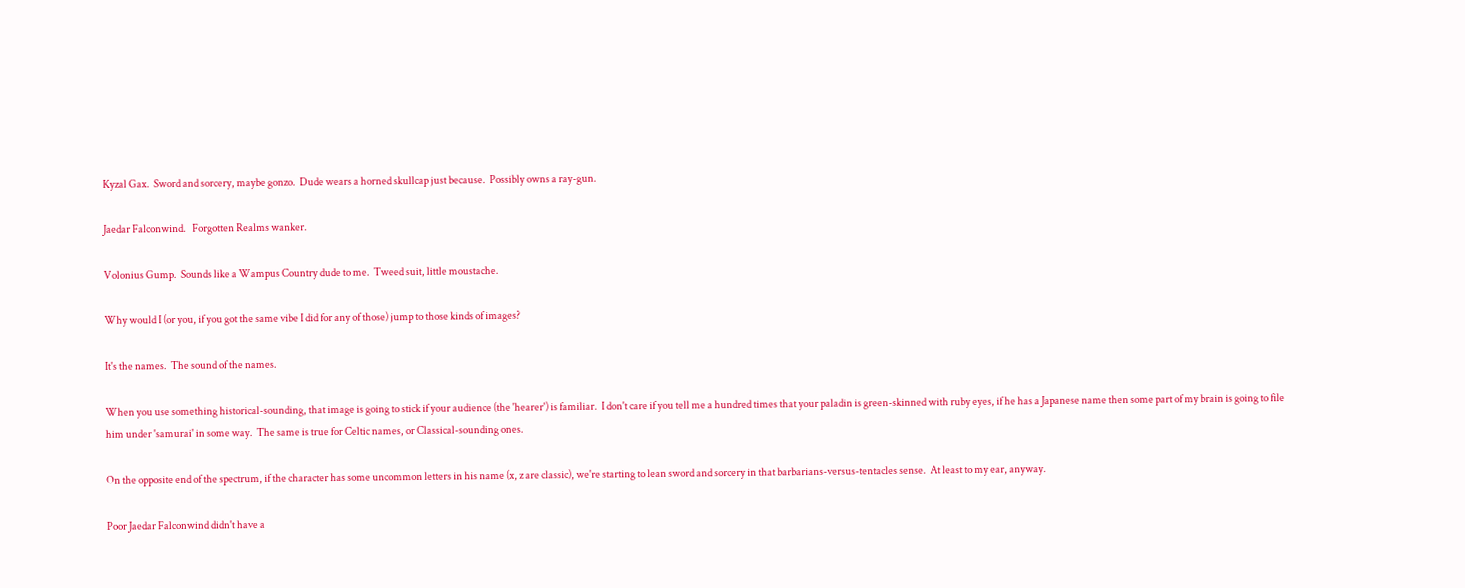Kyzal Gax.  Sword and sorcery, maybe gonzo.  Dude wears a horned skullcap just because.  Possibly owns a ray-gun.

Jaedar Falconwind.   Forgotten Realms wanker.

Volonius Gump.  Sounds like a Wampus Country dude to me.  Tweed suit, little moustache.

Why would I (or you, if you got the same vibe I did for any of those) jump to those kinds of images?

It's the names.  The sound of the names.

When you use something historical-sounding, that image is going to stick if your audience (the 'hearer') is familiar.  I don't care if you tell me a hundred times that your paladin is green-skinned with ruby eyes, if he has a Japanese name then some part of my brain is going to file him under 'samurai' in some way.  The same is true for Celtic names, or Classical-sounding ones.

On the opposite end of the spectrum, if the character has some uncommon letters in his name (x, z are classic), we're starting to lean sword and sorcery in that barbarians-versus-tentacles sense.  At least to my ear, anyway.

Poor Jaedar Falconwind didn't have a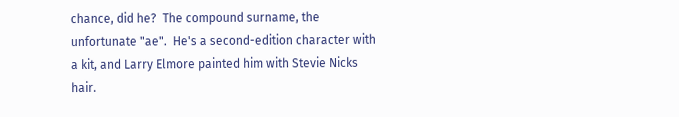chance, did he?  The compound surname, the unfortunate "ae".  He's a second-edition character with a kit, and Larry Elmore painted him with Stevie Nicks hair.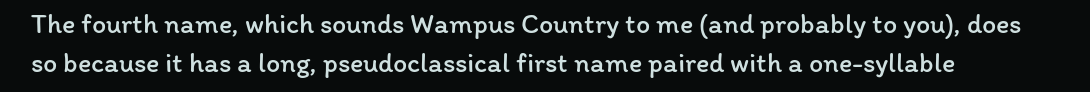The fourth name, which sounds Wampus Country to me (and probably to you), does so because it has a long, pseudoclassical first name paired with a one-syllable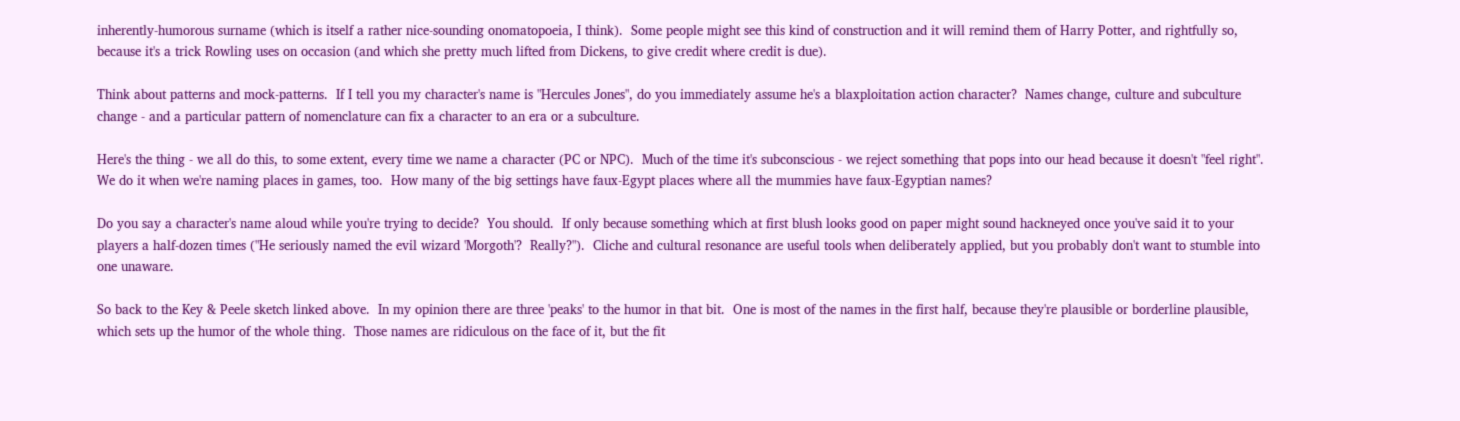inherently-humorous surname (which is itself a rather nice-sounding onomatopoeia, I think).  Some people might see this kind of construction and it will remind them of Harry Potter, and rightfully so, because it's a trick Rowling uses on occasion (and which she pretty much lifted from Dickens, to give credit where credit is due).

Think about patterns and mock-patterns.  If I tell you my character's name is "Hercules Jones", do you immediately assume he's a blaxploitation action character?  Names change, culture and subculture change - and a particular pattern of nomenclature can fix a character to an era or a subculture.

Here's the thing - we all do this, to some extent, every time we name a character (PC or NPC).  Much of the time it's subconscious - we reject something that pops into our head because it doesn't "feel right".  We do it when we're naming places in games, too.  How many of the big settings have faux-Egypt places where all the mummies have faux-Egyptian names?

Do you say a character's name aloud while you're trying to decide?  You should.  If only because something which at first blush looks good on paper might sound hackneyed once you've said it to your players a half-dozen times ("He seriously named the evil wizard 'Morgoth'?  Really?").  Cliche and cultural resonance are useful tools when deliberately applied, but you probably don't want to stumble into one unaware.

So back to the Key & Peele sketch linked above.  In my opinion there are three 'peaks' to the humor in that bit.  One is most of the names in the first half, because they're plausible or borderline plausible, which sets up the humor of the whole thing.  Those names are ridiculous on the face of it, but the fit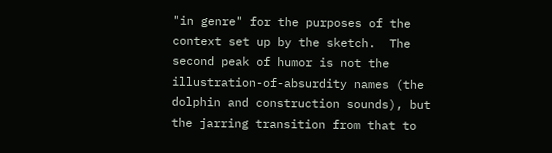"in genre" for the purposes of the context set up by the sketch.  The second peak of humor is not the illustration-of-absurdity names (the dolphin and construction sounds), but the jarring transition from that to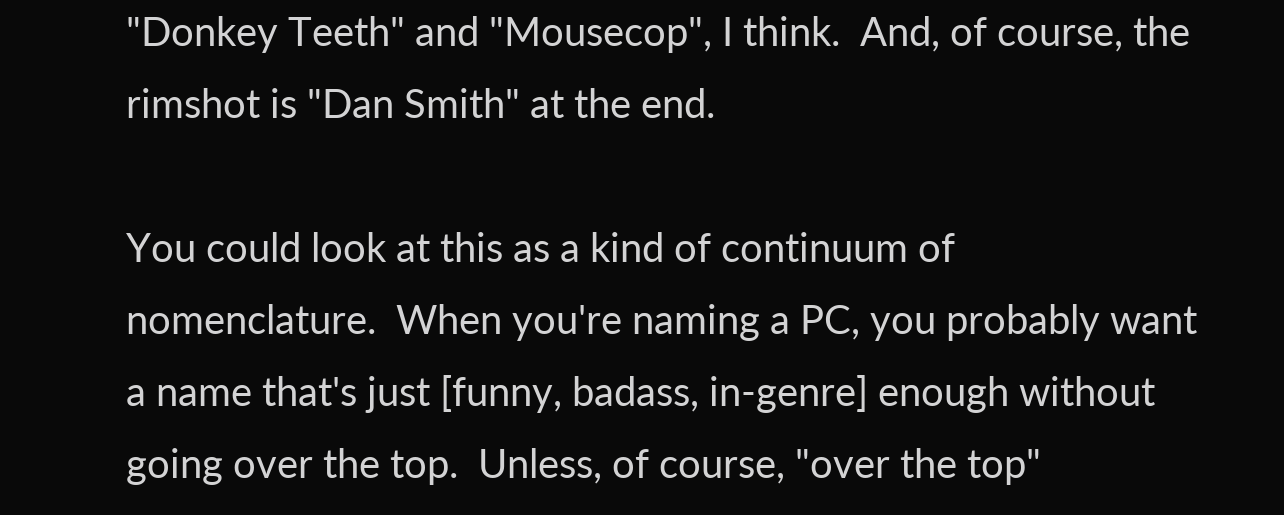"Donkey Teeth" and "Mousecop", I think.  And, of course, the rimshot is "Dan Smith" at the end.

You could look at this as a kind of continuum of nomenclature.  When you're naming a PC, you probably want a name that's just [funny, badass, in-genre] enough without going over the top.  Unless, of course, "over the top"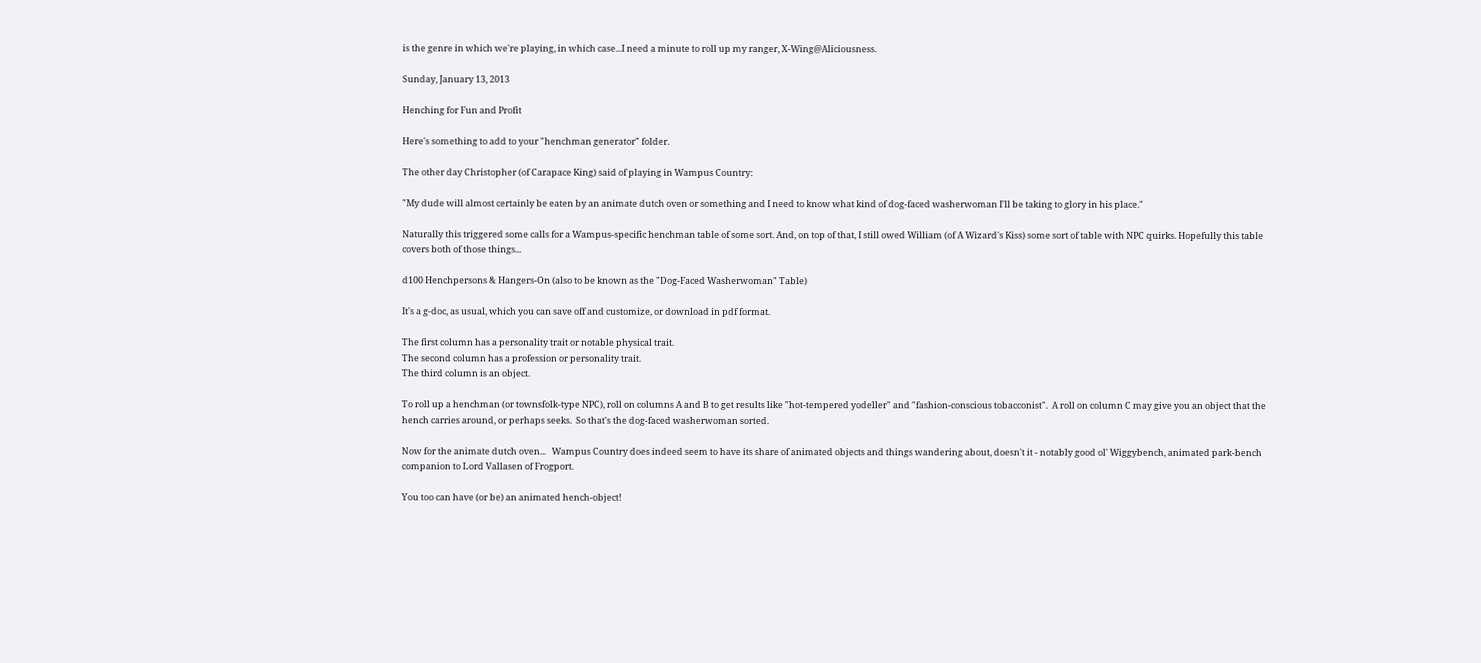is the genre in which we're playing, in which case...I need a minute to roll up my ranger, X-Wing@Aliciousness.

Sunday, January 13, 2013

Henching for Fun and Profit

Here's something to add to your "henchman generator" folder.

The other day Christopher (of Carapace King) said of playing in Wampus Country:

"My dude will almost certainly be eaten by an animate dutch oven or something and I need to know what kind of dog-faced washerwoman I'll be taking to glory in his place."

Naturally this triggered some calls for a Wampus-specific henchman table of some sort. And, on top of that, I still owed William (of A Wizard's Kiss) some sort of table with NPC quirks. Hopefully this table covers both of those things...

d100 Henchpersons & Hangers-On (also to be known as the "Dog-Faced Washerwoman" Table)

It's a g-doc, as usual, which you can save off and customize, or download in pdf format.

The first column has a personality trait or notable physical trait.
The second column has a profession or personality trait.
The third column is an object.

To roll up a henchman (or townsfolk-type NPC), roll on columns A and B to get results like "hot-tempered yodeller" and "fashion-conscious tobacconist".  A roll on column C may give you an object that the hench carries around, or perhaps seeks.  So that's the dog-faced washerwoman sorted.

Now for the animate dutch oven...   Wampus Country does indeed seem to have its share of animated objects and things wandering about, doesn't it - notably good ol' Wiggybench, animated park-bench companion to Lord Vallasen of Frogport.

You too can have (or be) an animated hench-object!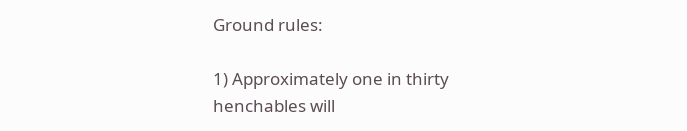Ground rules:

1) Approximately one in thirty henchables will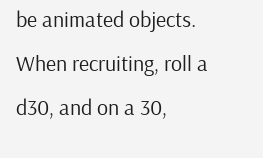be animated objects.  When recruiting, roll a d30, and on a 30,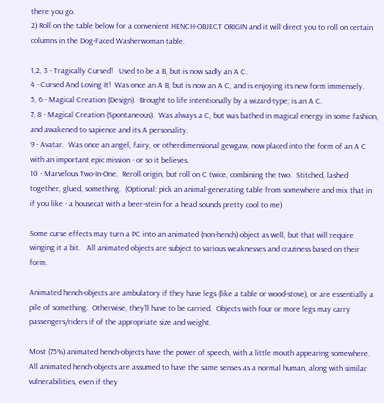there you go.
2) Roll on the table below for a convenient HENCH-OBJECT ORIGIN and it will direct you to roll on certain columns in the Dog-Faced Washerwoman table.

1,2, 3 - Tragically Cursed!   Used to be a B, but is now sadly an A C.
4 - Cursed And Loving It!  Was once an A B, but is now an A C, and is enjoying its new form immensely.
5, 6 - Magical Creation (Design).  Brought to life intentionally by a wizard-type; is an A C.
7, 8 - Magical Creation (Spontaneous).  Was always a C, but was bathed in magical energy in some fashion, and awakened to sapience and its A personality.
9 - Avatar.  Was once an angel, fairy, or otherdimensional gewgaw, now placed into the form of an A C with an important epic mission - or so it believes.
10 - Marvelous Two-In-One.  Reroll origin, but roll on C twice, combining the two.  Stitched, lashed together, glued, something.  (Optional: pick an animal-generating table from somewhere and mix that in if you like - a housecat with a beer-stein for a head sounds pretty cool to me)

Some curse effects may turn a PC into an animated (non-hench) object as well, but that will require winging it a bit.   All animated objects are subject to various weaknesses and craziness based on their form.

Animated hench-objects are ambulatory if they have legs (like a table or wood-stove), or are essentially a pile of something.  Otherwise, they'll have to be carried.  Objects with four or more legs may carry passengers/riders if of the appropriate size and weight.

Most (75%) animated hench-objects have the power of speech, with a little mouth appearing somewhere.  All animated hench-objects are assumed to have the same senses as a normal human, along with similar vulnerabilities, even if they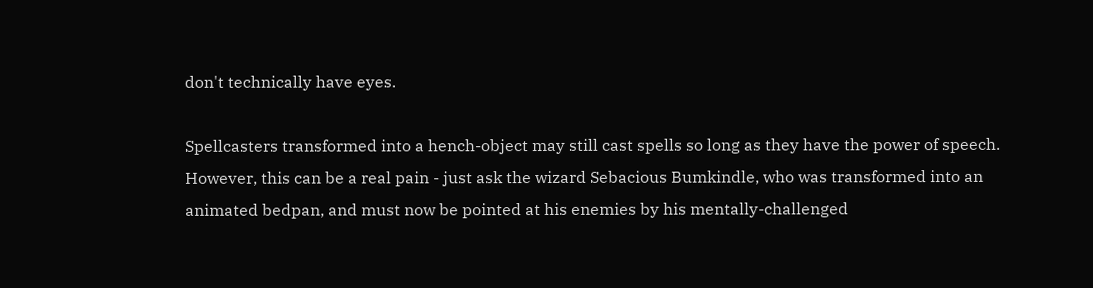don't technically have eyes.

Spellcasters transformed into a hench-object may still cast spells so long as they have the power of speech.  However, this can be a real pain - just ask the wizard Sebacious Bumkindle, who was transformed into an animated bedpan, and must now be pointed at his enemies by his mentally-challenged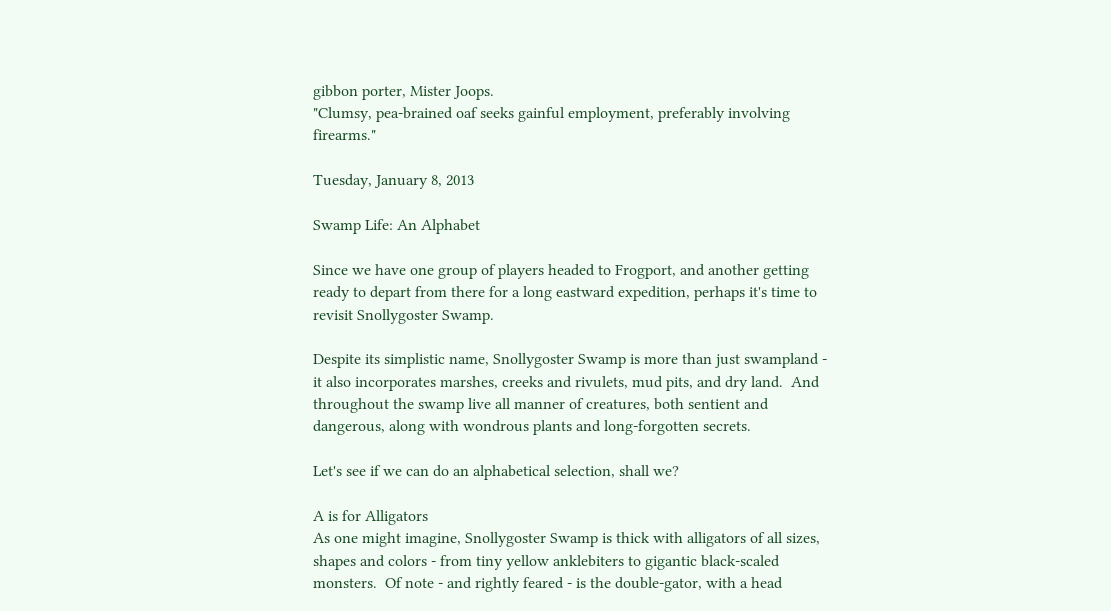gibbon porter, Mister Joops.
"Clumsy, pea-brained oaf seeks gainful employment, preferably involving firearms."

Tuesday, January 8, 2013

Swamp Life: An Alphabet

Since we have one group of players headed to Frogport, and another getting ready to depart from there for a long eastward expedition, perhaps it's time to revisit Snollygoster Swamp.

Despite its simplistic name, Snollygoster Swamp is more than just swampland - it also incorporates marshes, creeks and rivulets, mud pits, and dry land.  And throughout the swamp live all manner of creatures, both sentient and dangerous, along with wondrous plants and long-forgotten secrets.

Let's see if we can do an alphabetical selection, shall we?

A is for Alligators
As one might imagine, Snollygoster Swamp is thick with alligators of all sizes, shapes and colors - from tiny yellow anklebiters to gigantic black-scaled monsters.  Of note - and rightly feared - is the double-gator, with a head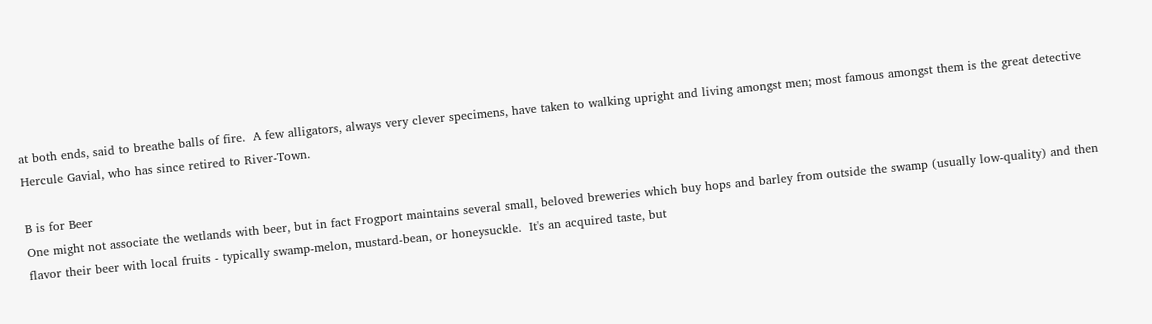at both ends, said to breathe balls of fire.  A few alligators, always very clever specimens, have taken to walking upright and living amongst men; most famous amongst them is the great detective Hercule Gavial, who has since retired to River-Town.

B is for Beer
One might not associate the wetlands with beer, but in fact Frogport maintains several small, beloved breweries which buy hops and barley from outside the swamp (usually low-quality) and then flavor their beer with local fruits - typically swamp-melon, mustard-bean, or honeysuckle.  It's an acquired taste, but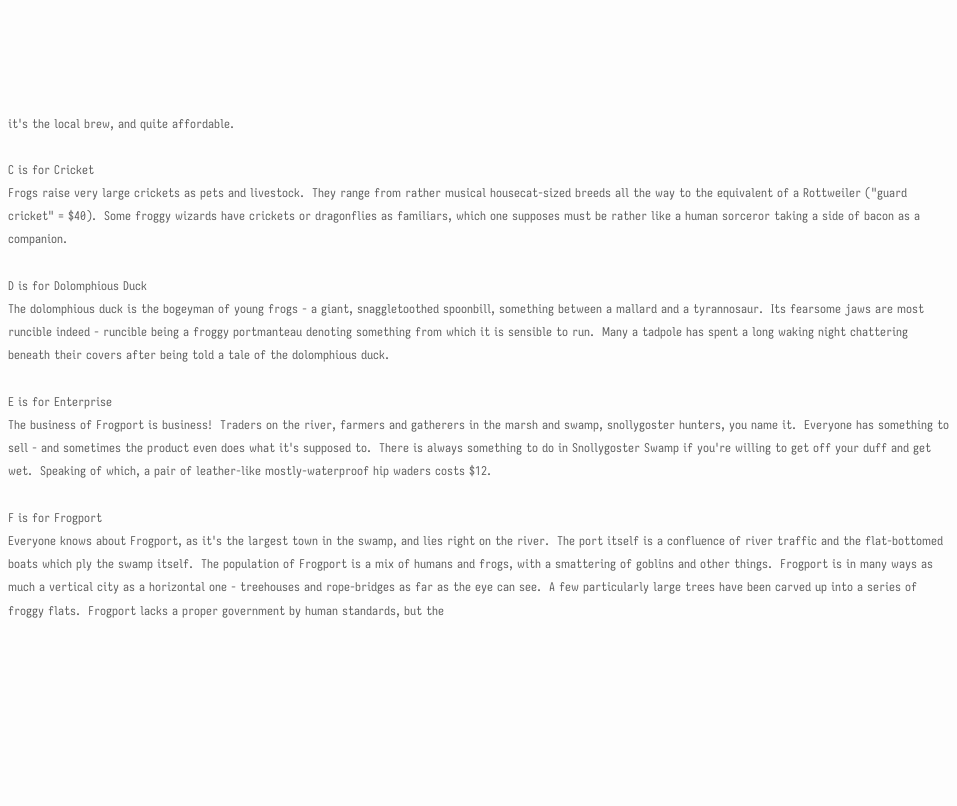it's the local brew, and quite affordable.

C is for Cricket
Frogs raise very large crickets as pets and livestock.  They range from rather musical housecat-sized breeds all the way to the equivalent of a Rottweiler ("guard cricket" = $40).  Some froggy wizards have crickets or dragonflies as familiars, which one supposes must be rather like a human sorceror taking a side of bacon as a companion.

D is for Dolomphious Duck
The dolomphious duck is the bogeyman of young frogs - a giant, snaggletoothed spoonbill, something between a mallard and a tyrannosaur.  Its fearsome jaws are most runcible indeed - runcible being a froggy portmanteau denoting something from which it is sensible to run.  Many a tadpole has spent a long waking night chattering beneath their covers after being told a tale of the dolomphious duck.

E is for Enterprise
The business of Frogport is business!  Traders on the river, farmers and gatherers in the marsh and swamp, snollygoster hunters, you name it.  Everyone has something to sell - and sometimes the product even does what it's supposed to.  There is always something to do in Snollygoster Swamp if you're willing to get off your duff and get wet.  Speaking of which, a pair of leather-like mostly-waterproof hip waders costs $12.

F is for Frogport
Everyone knows about Frogport, as it's the largest town in the swamp, and lies right on the river.  The port itself is a confluence of river traffic and the flat-bottomed boats which ply the swamp itself.  The population of Frogport is a mix of humans and frogs, with a smattering of goblins and other things.  Frogport is in many ways as much a vertical city as a horizontal one - treehouses and rope-bridges as far as the eye can see.  A few particularly large trees have been carved up into a series of froggy flats.  Frogport lacks a proper government by human standards, but the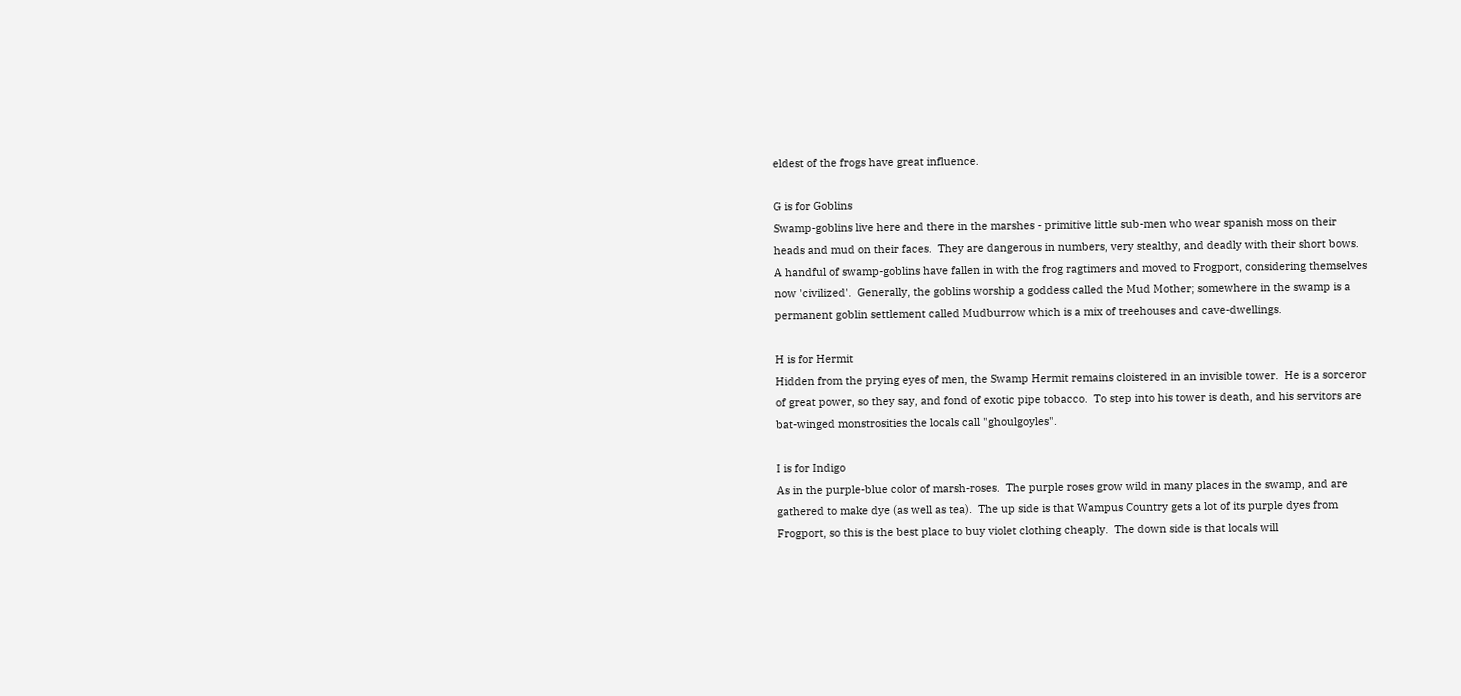eldest of the frogs have great influence.

G is for Goblins
Swamp-goblins live here and there in the marshes - primitive little sub-men who wear spanish moss on their heads and mud on their faces.  They are dangerous in numbers, very stealthy, and deadly with their short bows.  A handful of swamp-goblins have fallen in with the frog ragtimers and moved to Frogport, considering themselves now 'civilized'.  Generally, the goblins worship a goddess called the Mud Mother; somewhere in the swamp is a permanent goblin settlement called Mudburrow which is a mix of treehouses and cave-dwellings.

H is for Hermit
Hidden from the prying eyes of men, the Swamp Hermit remains cloistered in an invisible tower.  He is a sorceror of great power, so they say, and fond of exotic pipe tobacco.  To step into his tower is death, and his servitors are bat-winged monstrosities the locals call "ghoulgoyles".

I is for Indigo
As in the purple-blue color of marsh-roses.  The purple roses grow wild in many places in the swamp, and are gathered to make dye (as well as tea).  The up side is that Wampus Country gets a lot of its purple dyes from Frogport, so this is the best place to buy violet clothing cheaply.  The down side is that locals will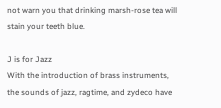not warn you that drinking marsh-rose tea will stain your teeth blue.

J is for Jazz
With the introduction of brass instruments, the sounds of jazz, ragtime, and zydeco have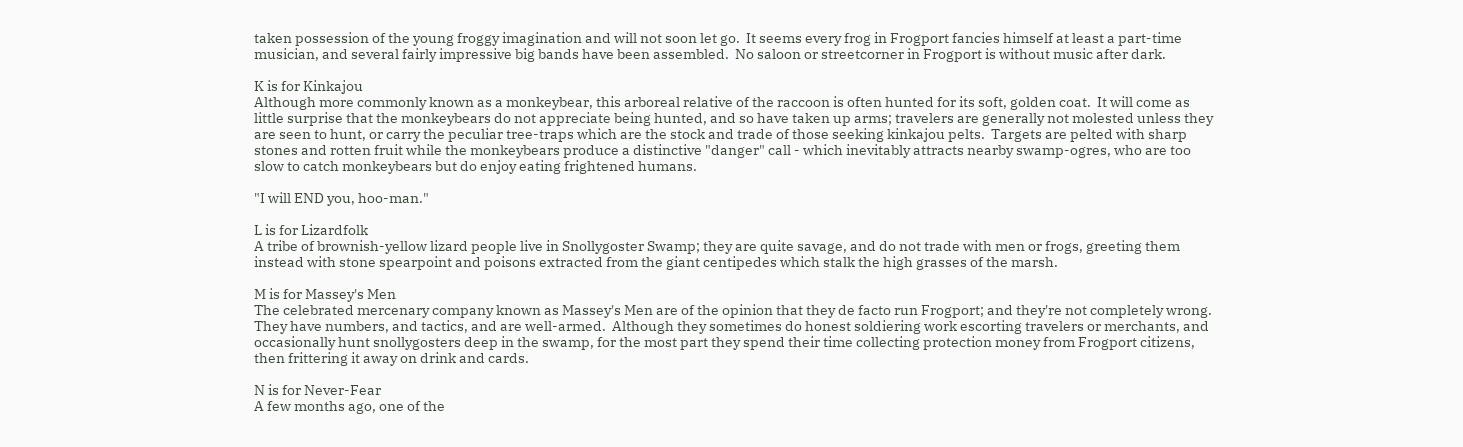taken possession of the young froggy imagination and will not soon let go.  It seems every frog in Frogport fancies himself at least a part-time musician, and several fairly impressive big bands have been assembled.  No saloon or streetcorner in Frogport is without music after dark.

K is for Kinkajou
Although more commonly known as a monkeybear, this arboreal relative of the raccoon is often hunted for its soft, golden coat.  It will come as little surprise that the monkeybears do not appreciate being hunted, and so have taken up arms; travelers are generally not molested unless they are seen to hunt, or carry the peculiar tree-traps which are the stock and trade of those seeking kinkajou pelts.  Targets are pelted with sharp stones and rotten fruit while the monkeybears produce a distinctive "danger" call - which inevitably attracts nearby swamp-ogres, who are too slow to catch monkeybears but do enjoy eating frightened humans.

"I will END you, hoo-man."

L is for Lizardfolk
A tribe of brownish-yellow lizard people live in Snollygoster Swamp; they are quite savage, and do not trade with men or frogs, greeting them instead with stone spearpoint and poisons extracted from the giant centipedes which stalk the high grasses of the marsh.

M is for Massey's Men
The celebrated mercenary company known as Massey's Men are of the opinion that they de facto run Frogport; and they're not completely wrong.  They have numbers, and tactics, and are well-armed.  Although they sometimes do honest soldiering work escorting travelers or merchants, and occasionally hunt snollygosters deep in the swamp, for the most part they spend their time collecting protection money from Frogport citizens, then frittering it away on drink and cards.

N is for Never-Fear
A few months ago, one of the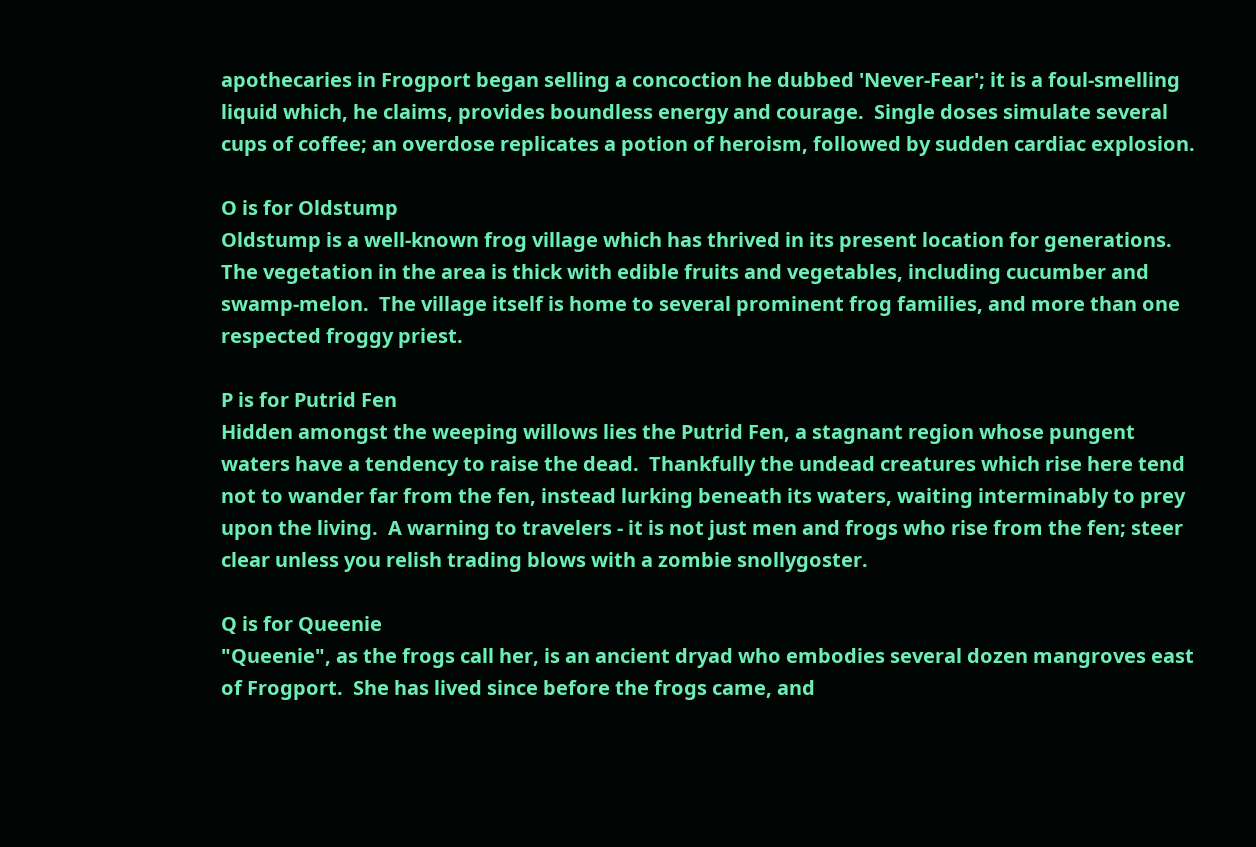apothecaries in Frogport began selling a concoction he dubbed 'Never-Fear'; it is a foul-smelling liquid which, he claims, provides boundless energy and courage.  Single doses simulate several cups of coffee; an overdose replicates a potion of heroism, followed by sudden cardiac explosion.

O is for Oldstump
Oldstump is a well-known frog village which has thrived in its present location for generations.  The vegetation in the area is thick with edible fruits and vegetables, including cucumber and swamp-melon.  The village itself is home to several prominent frog families, and more than one respected froggy priest.

P is for Putrid Fen
Hidden amongst the weeping willows lies the Putrid Fen, a stagnant region whose pungent waters have a tendency to raise the dead.  Thankfully the undead creatures which rise here tend not to wander far from the fen, instead lurking beneath its waters, waiting interminably to prey upon the living.  A warning to travelers - it is not just men and frogs who rise from the fen; steer clear unless you relish trading blows with a zombie snollygoster.

Q is for Queenie
"Queenie", as the frogs call her, is an ancient dryad who embodies several dozen mangroves east of Frogport.  She has lived since before the frogs came, and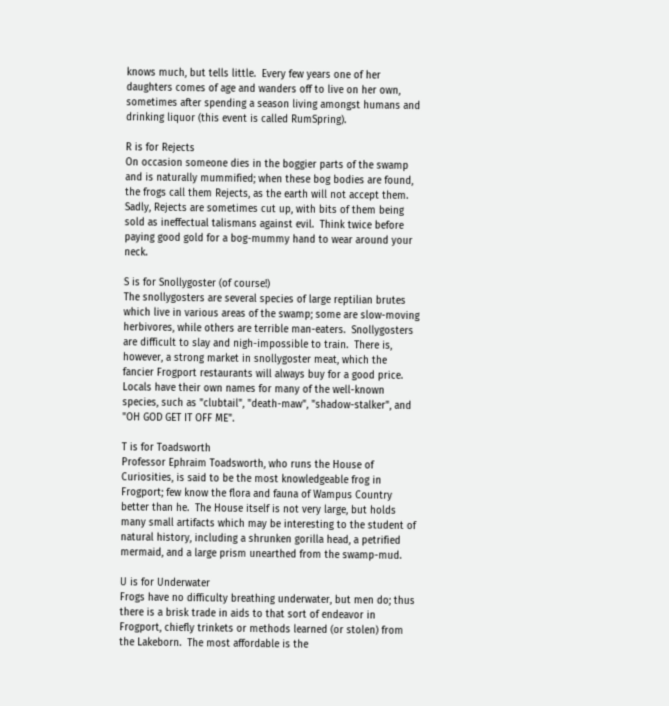knows much, but tells little.  Every few years one of her daughters comes of age and wanders off to live on her own, sometimes after spending a season living amongst humans and drinking liquor (this event is called RumSpring).

R is for Rejects
On occasion someone dies in the boggier parts of the swamp and is naturally mummified; when these bog bodies are found, the frogs call them Rejects, as the earth will not accept them.  Sadly, Rejects are sometimes cut up, with bits of them being sold as ineffectual talismans against evil.  Think twice before paying good gold for a bog-mummy hand to wear around your neck.

S is for Snollygoster (of course!)
The snollygosters are several species of large reptilian brutes which live in various areas of the swamp; some are slow-moving herbivores, while others are terrible man-eaters.  Snollygosters are difficult to slay and nigh-impossible to train.  There is, however, a strong market in snollygoster meat, which the fancier Frogport restaurants will always buy for a good price.  Locals have their own names for many of the well-known species, such as "clubtail", "death-maw", "shadow-stalker", and "OH GOD GET IT OFF ME".

T is for Toadsworth
Professor Ephraim Toadsworth, who runs the House of Curiosities, is said to be the most knowledgeable frog in Frogport; few know the flora and fauna of Wampus Country better than he.  The House itself is not very large, but holds many small artifacts which may be interesting to the student of natural history, including a shrunken gorilla head, a petrified mermaid, and a large prism unearthed from the swamp-mud.

U is for Underwater
Frogs have no difficulty breathing underwater, but men do; thus there is a brisk trade in aids to that sort of endeavor in Frogport, chiefly trinkets or methods learned (or stolen) from the Lakeborn.  The most affordable is the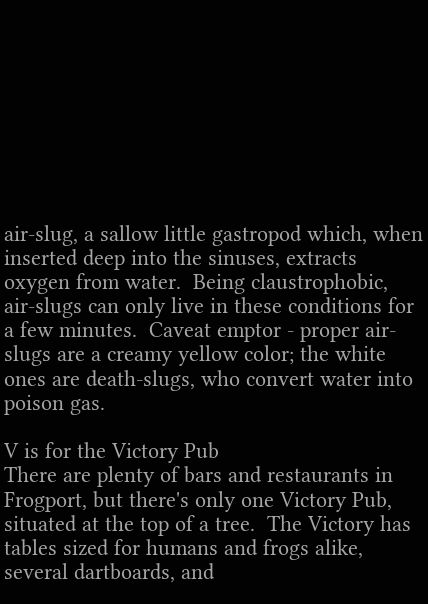air-slug, a sallow little gastropod which, when inserted deep into the sinuses, extracts oxygen from water.  Being claustrophobic, air-slugs can only live in these conditions for a few minutes.  Caveat emptor - proper air-slugs are a creamy yellow color; the white ones are death-slugs, who convert water into poison gas.

V is for the Victory Pub
There are plenty of bars and restaurants in Frogport, but there's only one Victory Pub, situated at the top of a tree.  The Victory has tables sized for humans and frogs alike, several dartboards, and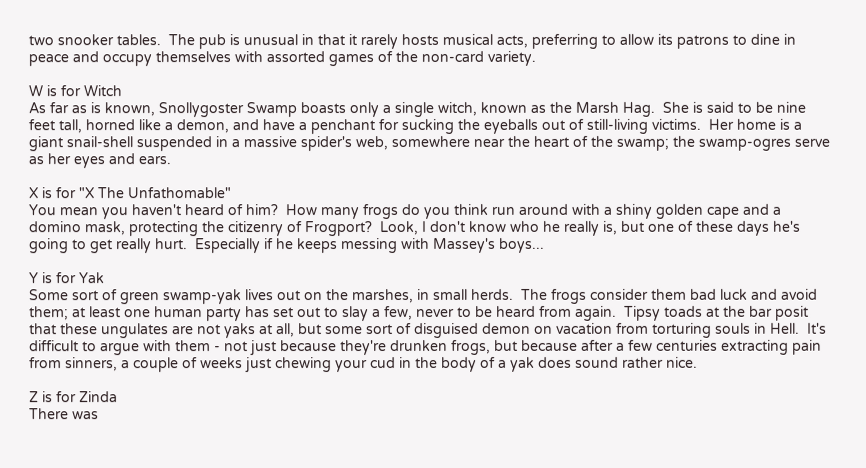two snooker tables.  The pub is unusual in that it rarely hosts musical acts, preferring to allow its patrons to dine in peace and occupy themselves with assorted games of the non-card variety.

W is for Witch
As far as is known, Snollygoster Swamp boasts only a single witch, known as the Marsh Hag.  She is said to be nine feet tall, horned like a demon, and have a penchant for sucking the eyeballs out of still-living victims.  Her home is a giant snail-shell suspended in a massive spider's web, somewhere near the heart of the swamp; the swamp-ogres serve as her eyes and ears.

X is for "X The Unfathomable"
You mean you haven't heard of him?  How many frogs do you think run around with a shiny golden cape and a domino mask, protecting the citizenry of Frogport?  Look, I don't know who he really is, but one of these days he's going to get really hurt.  Especially if he keeps messing with Massey's boys...

Y is for Yak
Some sort of green swamp-yak lives out on the marshes, in small herds.  The frogs consider them bad luck and avoid them; at least one human party has set out to slay a few, never to be heard from again.  Tipsy toads at the bar posit that these ungulates are not yaks at all, but some sort of disguised demon on vacation from torturing souls in Hell.  It's difficult to argue with them - not just because they're drunken frogs, but because after a few centuries extracting pain from sinners, a couple of weeks just chewing your cud in the body of a yak does sound rather nice.

Z is for Zinda
There was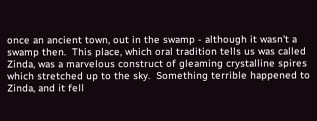once an ancient town, out in the swamp - although it wasn't a swamp then.  This place, which oral tradition tells us was called Zinda, was a marvelous construct of gleaming crystalline spires which stretched up to the sky.  Something terrible happened to Zinda, and it fell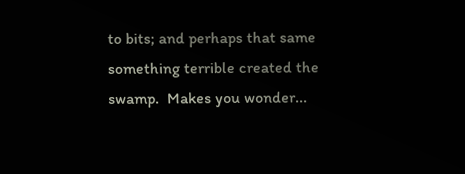to bits; and perhaps that same something terrible created the swamp.  Makes you wonder...